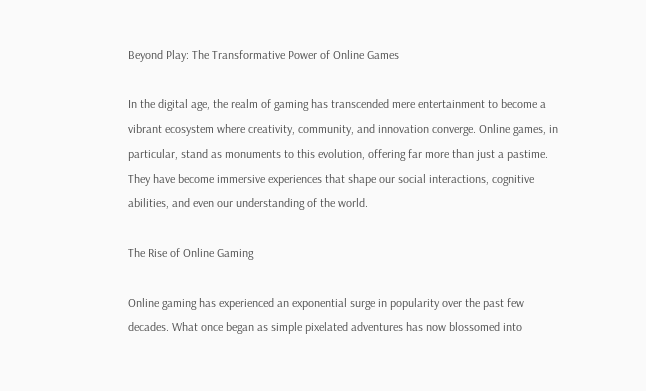Beyond Play: The Transformative Power of Online Games

In the digital age, the realm of gaming has transcended mere entertainment to become a vibrant ecosystem where creativity, community, and innovation converge. Online games, in particular, stand as monuments to this evolution, offering far more than just a pastime. They have become immersive experiences that shape our social interactions, cognitive abilities, and even our understanding of the world.

The Rise of Online Gaming

Online gaming has experienced an exponential surge in popularity over the past few decades. What once began as simple pixelated adventures has now blossomed into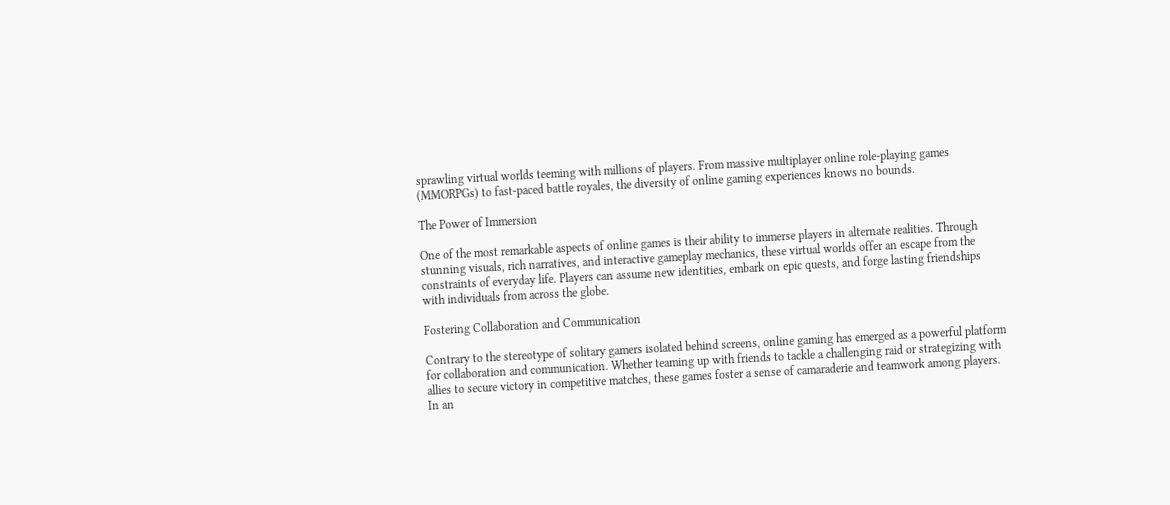sprawling virtual worlds teeming with millions of players. From massive multiplayer online role-playing games (MMORPGs) to fast-paced battle royales, the diversity of online gaming experiences knows no bounds.

The Power of Immersion

One of the most remarkable aspects of online games is their ability to immerse players in alternate realities. Through stunning visuals, rich narratives, and interactive gameplay mechanics, these virtual worlds offer an escape from the constraints of everyday life. Players can assume new identities, embark on epic quests, and forge lasting friendships with individuals from across the globe.

Fostering Collaboration and Communication

Contrary to the stereotype of solitary gamers isolated behind screens, online gaming has emerged as a powerful platform for collaboration and communication. Whether teaming up with friends to tackle a challenging raid or strategizing with allies to secure victory in competitive matches, these games foster a sense of camaraderie and teamwork among players. In an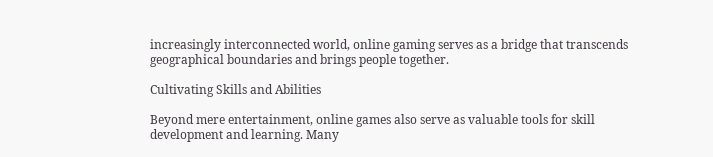increasingly interconnected world, online gaming serves as a bridge that transcends geographical boundaries and brings people together.

Cultivating Skills and Abilities

Beyond mere entertainment, online games also serve as valuable tools for skill development and learning. Many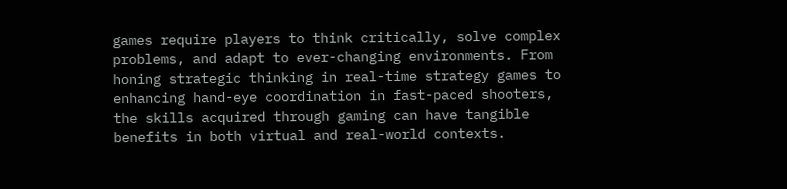games require players to think critically, solve complex problems, and adapt to ever-changing environments. From honing strategic thinking in real-time strategy games to enhancing hand-eye coordination in fast-paced shooters, the skills acquired through gaming can have tangible benefits in both virtual and real-world contexts.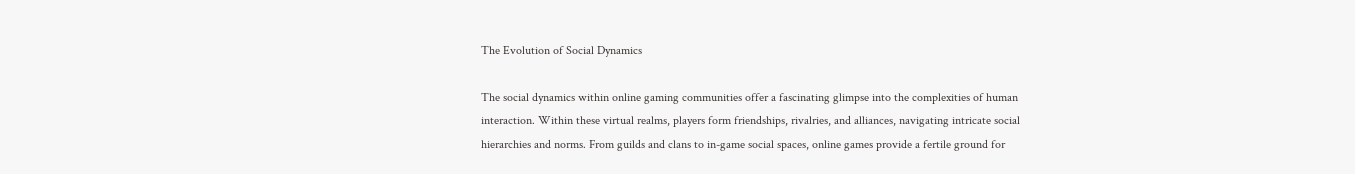The Evolution of Social Dynamics

The social dynamics within online gaming communities offer a fascinating glimpse into the complexities of human interaction. Within these virtual realms, players form friendships, rivalries, and alliances, navigating intricate social hierarchies and norms. From guilds and clans to in-game social spaces, online games provide a fertile ground for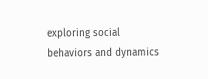exploring social behaviors and dynamics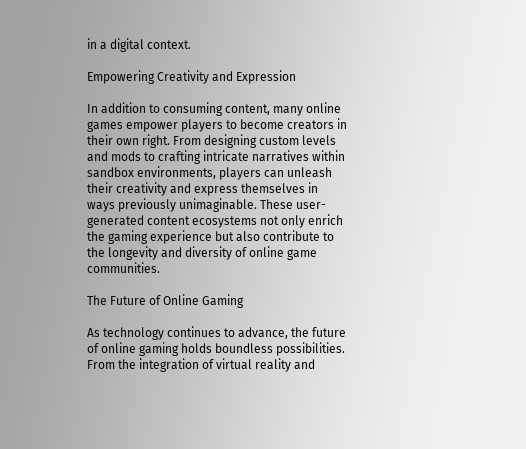in a digital context.

Empowering Creativity and Expression

In addition to consuming content, many online games empower players to become creators in their own right. From designing custom levels and mods to crafting intricate narratives within sandbox environments, players can unleash their creativity and express themselves in ways previously unimaginable. These user-generated content ecosystems not only enrich the gaming experience but also contribute to the longevity and diversity of online game communities.

The Future of Online Gaming

As technology continues to advance, the future of online gaming holds boundless possibilities. From the integration of virtual reality and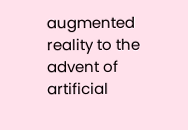augmented reality to the advent of artificial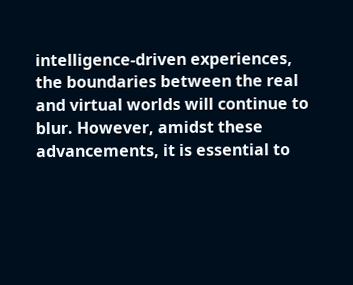intelligence-driven experiences, the boundaries between the real and virtual worlds will continue to blur. However, amidst these advancements, it is essential to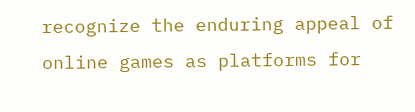recognize the enduring appeal of online games as platforms for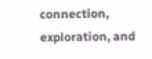connection, exploration, and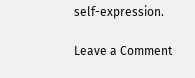self-expression.

Leave a Comment